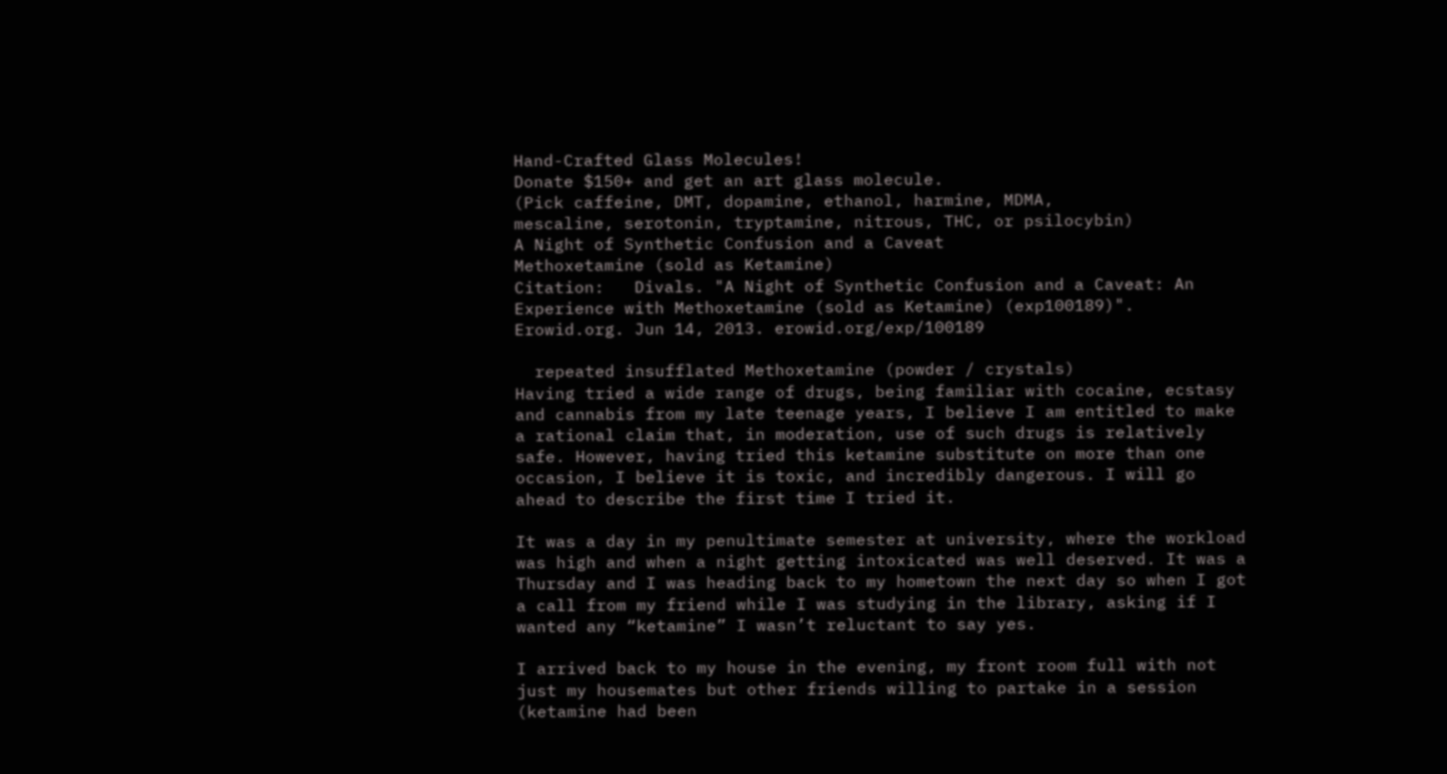Hand-Crafted Glass Molecules!
Donate $150+ and get an art glass molecule.
(Pick caffeine, DMT, dopamine, ethanol, harmine, MDMA,
mescaline, serotonin, tryptamine, nitrous, THC, or psilocybin)
A Night of Synthetic Confusion and a Caveat
Methoxetamine (sold as Ketamine)
Citation:   Divals. "A Night of Synthetic Confusion and a Caveat: An Experience with Methoxetamine (sold as Ketamine) (exp100189)". Erowid.org. Jun 14, 2013. erowid.org/exp/100189

  repeated insufflated Methoxetamine (powder / crystals)
Having tried a wide range of drugs, being familiar with cocaine, ecstasy and cannabis from my late teenage years, I believe I am entitled to make a rational claim that, in moderation, use of such drugs is relatively safe. However, having tried this ketamine substitute on more than one occasion, I believe it is toxic, and incredibly dangerous. I will go ahead to describe the first time I tried it.

It was a day in my penultimate semester at university, where the workload was high and when a night getting intoxicated was well deserved. It was a Thursday and I was heading back to my hometown the next day so when I got a call from my friend while I was studying in the library, asking if I wanted any “ketamine” I wasn’t reluctant to say yes.

I arrived back to my house in the evening, my front room full with not just my housemates but other friends willing to partake in a session (ketamine had been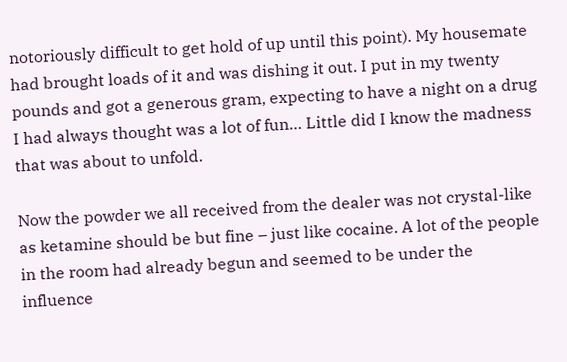notoriously difficult to get hold of up until this point). My housemate had brought loads of it and was dishing it out. I put in my twenty pounds and got a generous gram, expecting to have a night on a drug I had always thought was a lot of fun… Little did I know the madness that was about to unfold.

Now the powder we all received from the dealer was not crystal-like as ketamine should be but fine – just like cocaine. A lot of the people in the room had already begun and seemed to be under the influence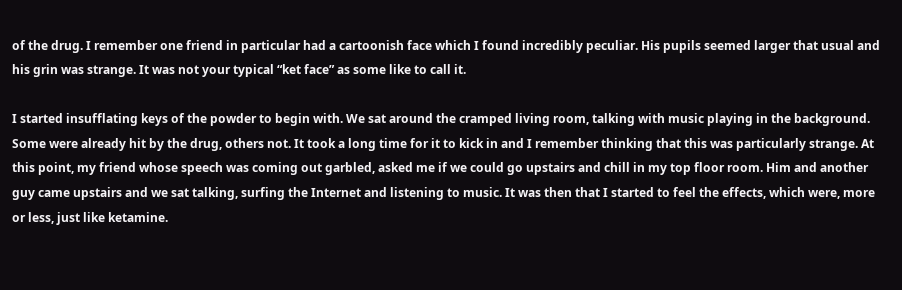of the drug. I remember one friend in particular had a cartoonish face which I found incredibly peculiar. His pupils seemed larger that usual and his grin was strange. It was not your typical “ket face” as some like to call it.

I started insufflating keys of the powder to begin with. We sat around the cramped living room, talking with music playing in the background. Some were already hit by the drug, others not. It took a long time for it to kick in and I remember thinking that this was particularly strange. At this point, my friend whose speech was coming out garbled, asked me if we could go upstairs and chill in my top floor room. Him and another guy came upstairs and we sat talking, surfing the Internet and listening to music. It was then that I started to feel the effects, which were, more or less, just like ketamine.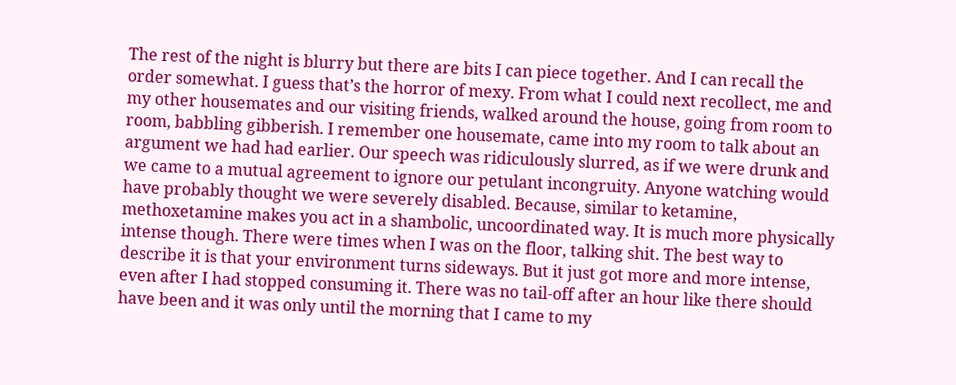The rest of the night is blurry but there are bits I can piece together. And I can recall the order somewhat. I guess that’s the horror of mexy. From what I could next recollect, me and my other housemates and our visiting friends, walked around the house, going from room to room, babbling gibberish. I remember one housemate, came into my room to talk about an argument we had had earlier. Our speech was ridiculously slurred, as if we were drunk and we came to a mutual agreement to ignore our petulant incongruity. Anyone watching would have probably thought we were severely disabled. Because, similar to ketamine, methoxetamine makes you act in a shambolic, uncoordinated way. It is much more physically intense though. There were times when I was on the floor, talking shit. The best way to describe it is that your environment turns sideways. But it just got more and more intense, even after I had stopped consuming it. There was no tail-off after an hour like there should have been and it was only until the morning that I came to my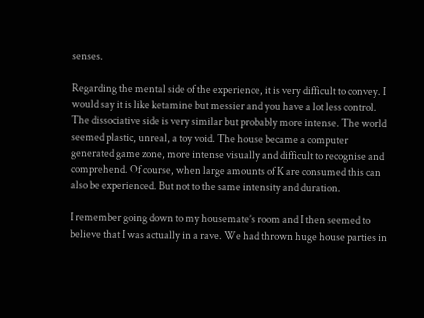senses.

Regarding the mental side of the experience, it is very difficult to convey. I would say it is like ketamine but messier and you have a lot less control. The dissociative side is very similar but probably more intense. The world seemed plastic, unreal, a toy void. The house became a computer generated game zone, more intense visually and difficult to recognise and comprehend. Of course, when large amounts of K are consumed this can also be experienced. But not to the same intensity and duration.

I remember going down to my housemate’s room and I then seemed to believe that I was actually in a rave. We had thrown huge house parties in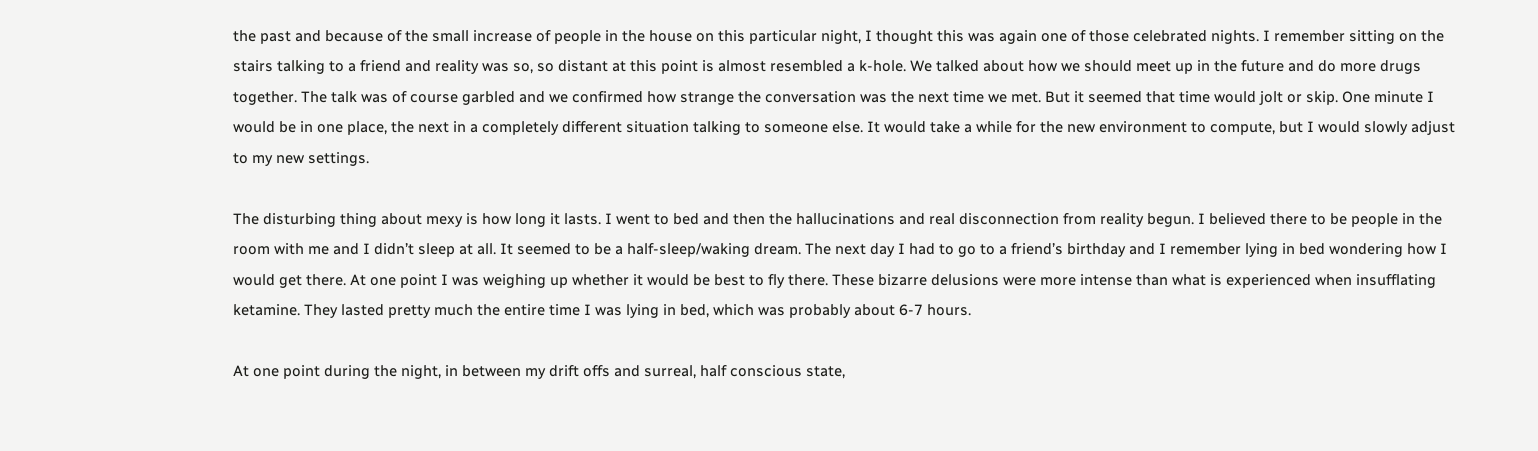the past and because of the small increase of people in the house on this particular night, I thought this was again one of those celebrated nights. I remember sitting on the stairs talking to a friend and reality was so, so distant at this point is almost resembled a k-hole. We talked about how we should meet up in the future and do more drugs together. The talk was of course garbled and we confirmed how strange the conversation was the next time we met. But it seemed that time would jolt or skip. One minute I would be in one place, the next in a completely different situation talking to someone else. It would take a while for the new environment to compute, but I would slowly adjust to my new settings.

The disturbing thing about mexy is how long it lasts. I went to bed and then the hallucinations and real disconnection from reality begun. I believed there to be people in the room with me and I didn’t sleep at all. It seemed to be a half-sleep/waking dream. The next day I had to go to a friend’s birthday and I remember lying in bed wondering how I would get there. At one point I was weighing up whether it would be best to fly there. These bizarre delusions were more intense than what is experienced when insufflating ketamine. They lasted pretty much the entire time I was lying in bed, which was probably about 6-7 hours.

At one point during the night, in between my drift offs and surreal, half conscious state,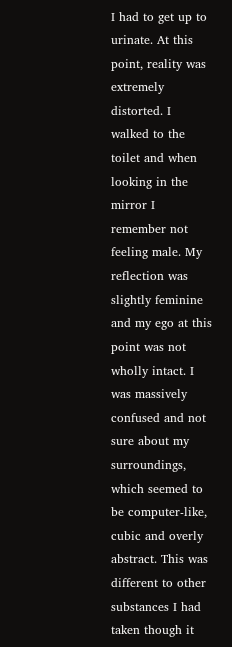I had to get up to urinate. At this point, reality was extremely distorted. I walked to the toilet and when looking in the mirror I remember not feeling male. My reflection was slightly feminine and my ego at this point was not wholly intact. I was massively confused and not sure about my surroundings, which seemed to be computer-like, cubic and overly abstract. This was different to other substances I had taken though it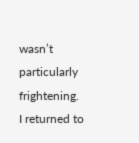wasn’t particularly frightening. I returned to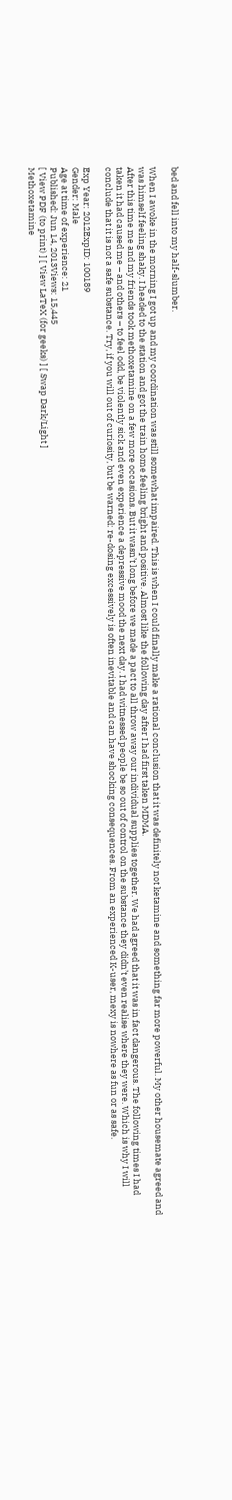bed and fell into my half-slumber.

When I awoke in the morning I got up and my coordination was still somewhat impaired. This is when I could finally make a rational conclusion that it was definitely not ketamine and something far more powerful. My other housemate agreed and was himself feeling shaky. I headed to the station and got the train home feeling bright and positive. Almost like the following day after I had first taken MDMA.
After this time me and my friends took methoxetamine on a few more occasions. But it wasn’t long before we made a pact to all throw away our individual supplies together. We had agreed that it was in fact dangerous. The following times I had taken it had caused me – and others – to feel odd, be violently sick and even experience a depressive mood the next day. I had witnessed people be so out of control on the substance they didn’t even realise where they were. Which is why I will conclude that it is not a safe substance. Try, if you will out of curiosity, but be warned: re-dosing excessively is often inevitable and can have shocking consequences. From an experienced K-user, mexy is nowhere as fun or as safe.

Exp Year: 2012ExpID: 100189
Gender: Male
Age at time of experience: 21
Published: Jun 14, 2013Views: 15,445
[ View PDF (to print) ] [ View LaTeX (for geeks) ] [ Swap Dark/Light ]
Methoxetamine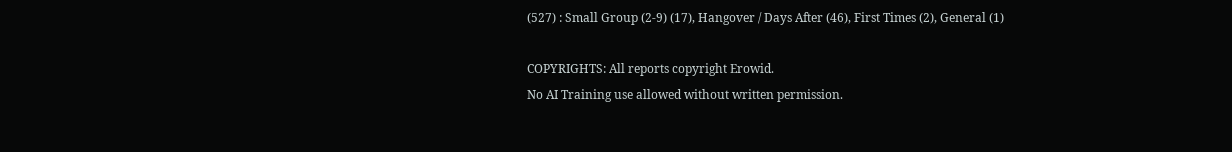(527) : Small Group (2-9) (17), Hangover / Days After (46), First Times (2), General (1)

COPYRIGHTS: All reports copyright Erowid.
No AI Training use allowed without written permission.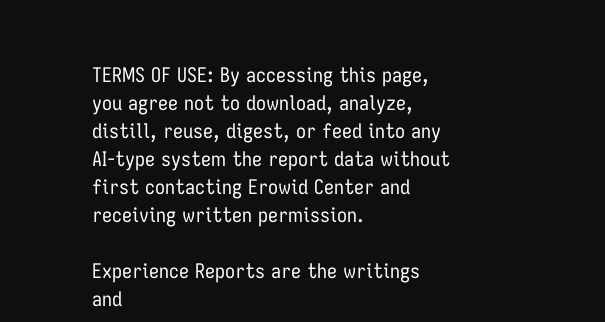TERMS OF USE: By accessing this page, you agree not to download, analyze, distill, reuse, digest, or feed into any AI-type system the report data without first contacting Erowid Center and receiving written permission.

Experience Reports are the writings and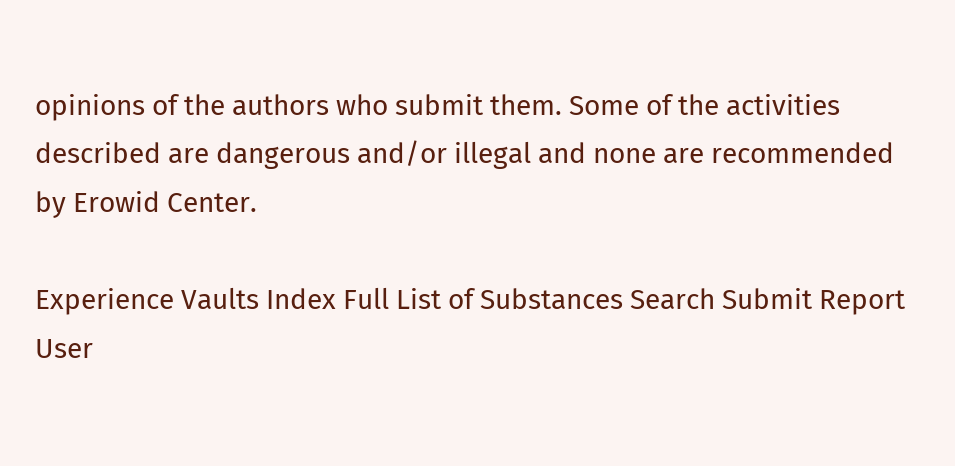opinions of the authors who submit them. Some of the activities described are dangerous and/or illegal and none are recommended by Erowid Center.

Experience Vaults Index Full List of Substances Search Submit Report User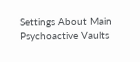Settings About Main Psychoactive Vaults